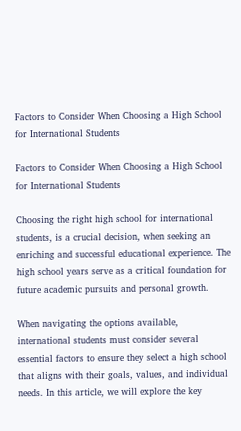Factors to Consider When Choosing a High School for International Students

Factors to Consider When Choosing a High School for International Students

Choosing the right high school for international students, is a crucial decision, when seeking an enriching and successful educational experience. The high school years serve as a critical foundation for future academic pursuits and personal growth.

When navigating the options available, international students must consider several essential factors to ensure they select a high school that aligns with their goals, values, and individual needs. In this article, we will explore the key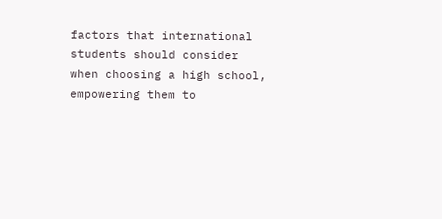factors that international students should consider when choosing a high school, empowering them to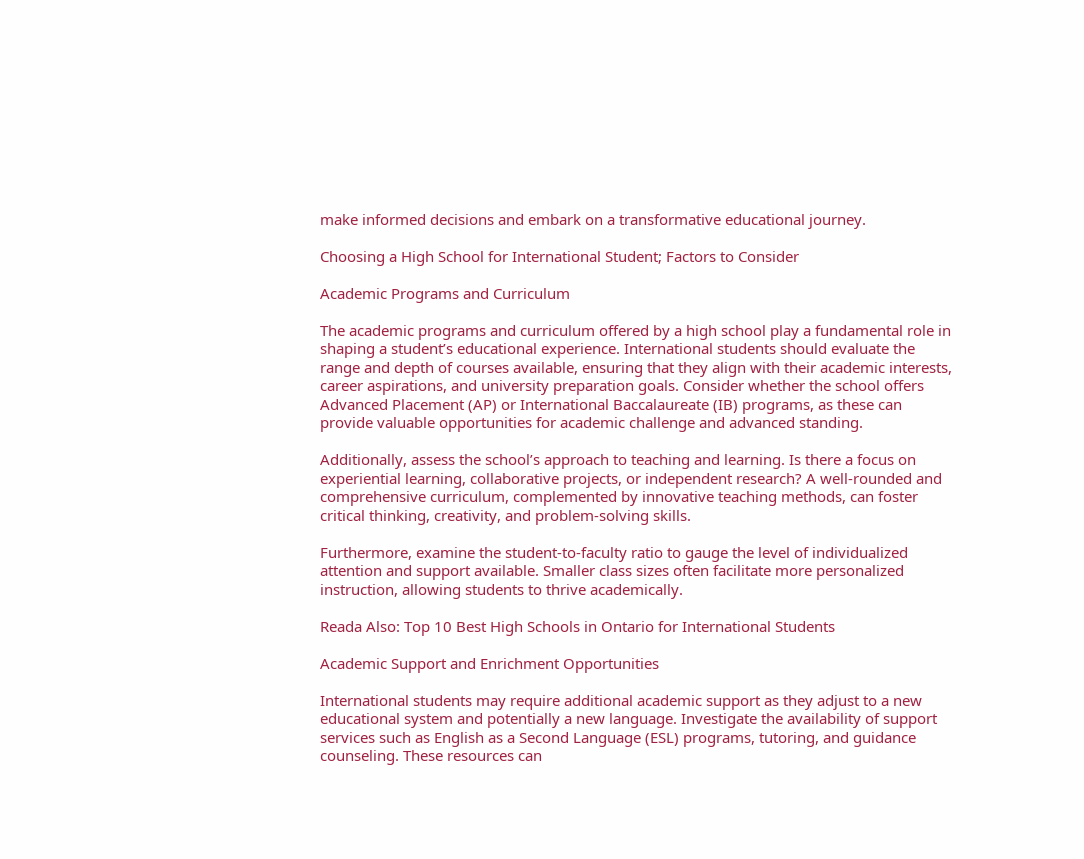make informed decisions and embark on a transformative educational journey.

Choosing a High School for International Student; Factors to Consider

Academic Programs and Curriculum

The academic programs and curriculum offered by a high school play a fundamental role in shaping a student’s educational experience. International students should evaluate the range and depth of courses available, ensuring that they align with their academic interests, career aspirations, and university preparation goals. Consider whether the school offers Advanced Placement (AP) or International Baccalaureate (IB) programs, as these can provide valuable opportunities for academic challenge and advanced standing.

Additionally, assess the school’s approach to teaching and learning. Is there a focus on experiential learning, collaborative projects, or independent research? A well-rounded and comprehensive curriculum, complemented by innovative teaching methods, can foster critical thinking, creativity, and problem-solving skills.

Furthermore, examine the student-to-faculty ratio to gauge the level of individualized attention and support available. Smaller class sizes often facilitate more personalized instruction, allowing students to thrive academically.

Reada Also: Top 10 Best High Schools in Ontario for International Students

Academic Support and Enrichment Opportunities

International students may require additional academic support as they adjust to a new educational system and potentially a new language. Investigate the availability of support services such as English as a Second Language (ESL) programs, tutoring, and guidance counseling. These resources can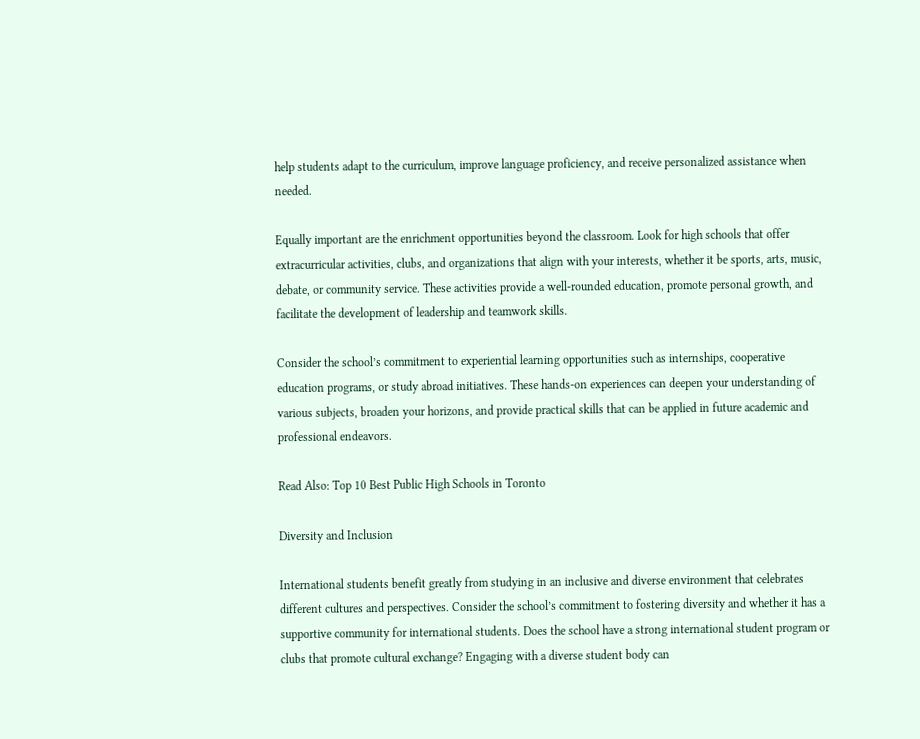help students adapt to the curriculum, improve language proficiency, and receive personalized assistance when needed.

Equally important are the enrichment opportunities beyond the classroom. Look for high schools that offer extracurricular activities, clubs, and organizations that align with your interests, whether it be sports, arts, music, debate, or community service. These activities provide a well-rounded education, promote personal growth, and facilitate the development of leadership and teamwork skills.

Consider the school’s commitment to experiential learning opportunities such as internships, cooperative education programs, or study abroad initiatives. These hands-on experiences can deepen your understanding of various subjects, broaden your horizons, and provide practical skills that can be applied in future academic and professional endeavors.

Read Also: Top 10 Best Public High Schools in Toronto

Diversity and Inclusion

International students benefit greatly from studying in an inclusive and diverse environment that celebrates different cultures and perspectives. Consider the school’s commitment to fostering diversity and whether it has a supportive community for international students. Does the school have a strong international student program or clubs that promote cultural exchange? Engaging with a diverse student body can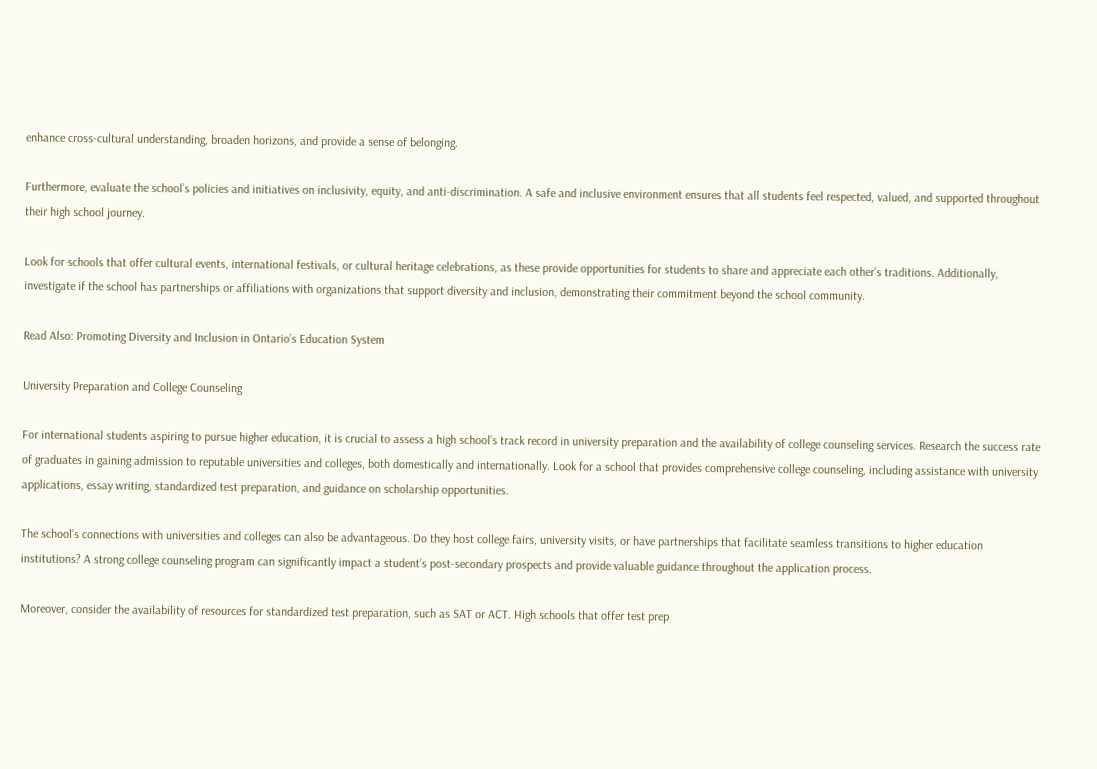enhance cross-cultural understanding, broaden horizons, and provide a sense of belonging.

Furthermore, evaluate the school’s policies and initiatives on inclusivity, equity, and anti-discrimination. A safe and inclusive environment ensures that all students feel respected, valued, and supported throughout their high school journey.

Look for schools that offer cultural events, international festivals, or cultural heritage celebrations, as these provide opportunities for students to share and appreciate each other’s traditions. Additionally, investigate if the school has partnerships or affiliations with organizations that support diversity and inclusion, demonstrating their commitment beyond the school community.

Read Also: Promoting Diversity and Inclusion in Ontario’s Education System

University Preparation and College Counseling

For international students aspiring to pursue higher education, it is crucial to assess a high school’s track record in university preparation and the availability of college counseling services. Research the success rate of graduates in gaining admission to reputable universities and colleges, both domestically and internationally. Look for a school that provides comprehensive college counseling, including assistance with university applications, essay writing, standardized test preparation, and guidance on scholarship opportunities.

The school’s connections with universities and colleges can also be advantageous. Do they host college fairs, university visits, or have partnerships that facilitate seamless transitions to higher education institutions? A strong college counseling program can significantly impact a student’s post-secondary prospects and provide valuable guidance throughout the application process.

Moreover, consider the availability of resources for standardized test preparation, such as SAT or ACT. High schools that offer test prep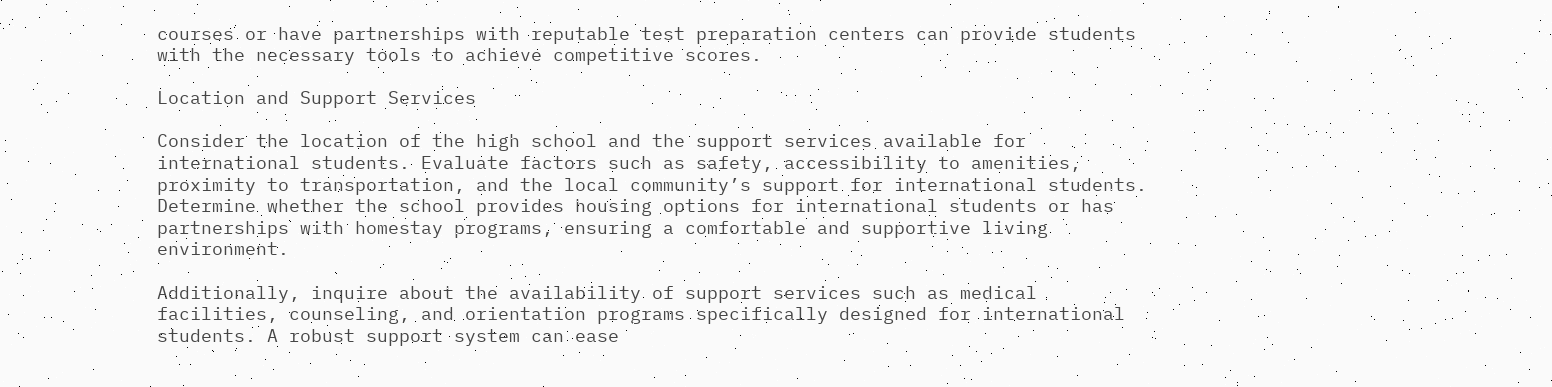courses or have partnerships with reputable test preparation centers can provide students with the necessary tools to achieve competitive scores.

Location and Support Services

Consider the location of the high school and the support services available for international students. Evaluate factors such as safety, accessibility to amenities, proximity to transportation, and the local community’s support for international students. Determine whether the school provides housing options for international students or has partnerships with homestay programs, ensuring a comfortable and supportive living environment.

Additionally, inquire about the availability of support services such as medical facilities, counseling, and orientation programs specifically designed for international students. A robust support system can ease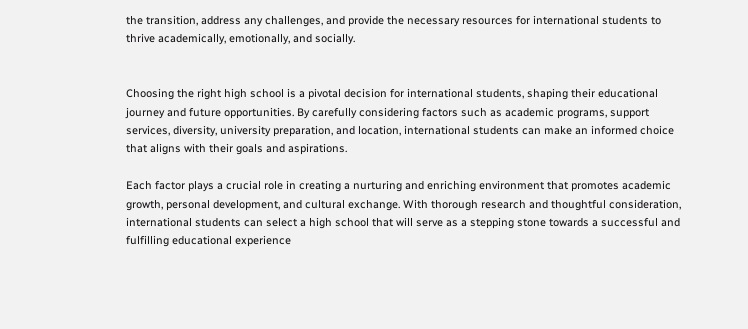the transition, address any challenges, and provide the necessary resources for international students to thrive academically, emotionally, and socially.


Choosing the right high school is a pivotal decision for international students, shaping their educational journey and future opportunities. By carefully considering factors such as academic programs, support services, diversity, university preparation, and location, international students can make an informed choice that aligns with their goals and aspirations.

Each factor plays a crucial role in creating a nurturing and enriching environment that promotes academic growth, personal development, and cultural exchange. With thorough research and thoughtful consideration, international students can select a high school that will serve as a stepping stone towards a successful and fulfilling educational experience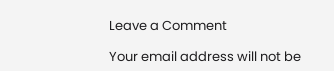Leave a Comment

Your email address will not be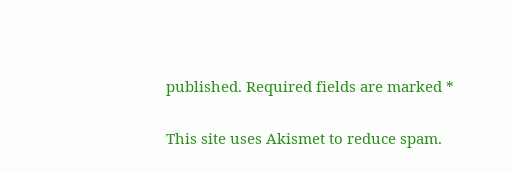published. Required fields are marked *

This site uses Akismet to reduce spam.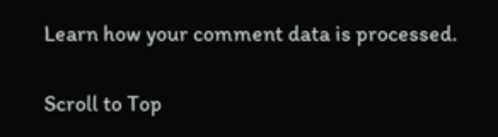Learn how your comment data is processed.

Scroll to Top